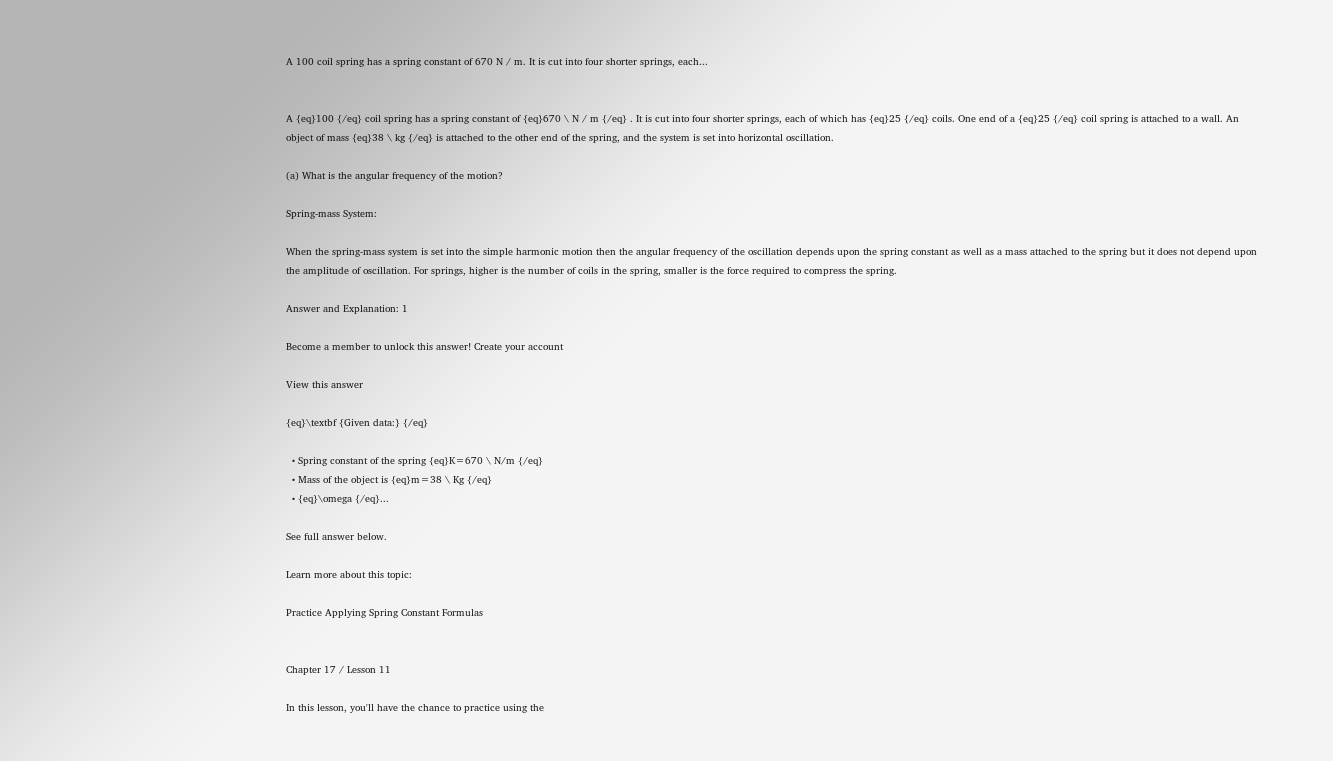A 100 coil spring has a spring constant of 670 N / m. It is cut into four shorter springs, each...


A {eq}100 {/eq} coil spring has a spring constant of {eq}670 \ N / m {/eq} . It is cut into four shorter springs, each of which has {eq}25 {/eq} coils. One end of a {eq}25 {/eq} coil spring is attached to a wall. An object of mass {eq}38 \ kg {/eq} is attached to the other end of the spring, and the system is set into horizontal oscillation.

(a) What is the angular frequency of the motion?

Spring-mass System:

When the spring-mass system is set into the simple harmonic motion then the angular frequency of the oscillation depends upon the spring constant as well as a mass attached to the spring but it does not depend upon the amplitude of oscillation. For springs, higher is the number of coils in the spring, smaller is the force required to compress the spring.

Answer and Explanation: 1

Become a member to unlock this answer! Create your account

View this answer

{eq}\textbf {Given data:} {/eq}

  • Spring constant of the spring {eq}K=670 \ N/m {/eq}
  • Mass of the object is {eq}m=38 \ Kg {/eq}
  • {eq}\omega {/eq}...

See full answer below.

Learn more about this topic:

Practice Applying Spring Constant Formulas


Chapter 17 / Lesson 11

In this lesson, you'll have the chance to practice using the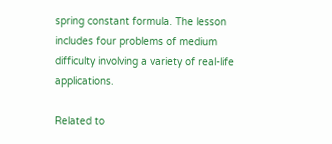spring constant formula. The lesson includes four problems of medium difficulty involving a variety of real-life applications.

Related to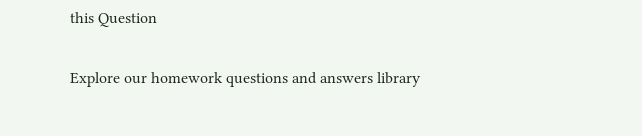this Question

Explore our homework questions and answers library